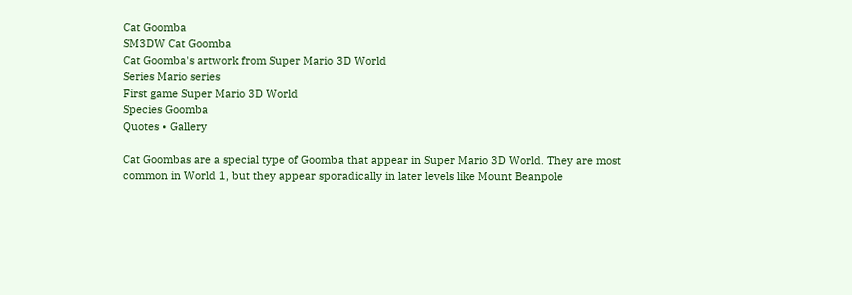Cat Goomba
SM3DW Cat Goomba
Cat Goomba's artwork from Super Mario 3D World
Series Mario series
First game Super Mario 3D World
Species Goomba
Quotes • Gallery

Cat Goombas are a special type of Goomba that appear in Super Mario 3D World. They are most common in World 1, but they appear sporadically in later levels like Mount Beanpole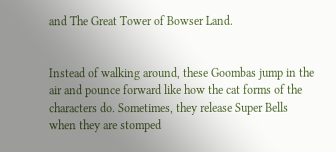and The Great Tower of Bowser Land.


Instead of walking around, these Goombas jump in the air and pounce forward like how the cat forms of the characters do. Sometimes, they release Super Bells when they are stomped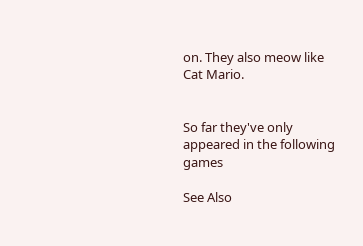on. They also meow like Cat Mario.


So far they've only appeared in the following games

See Also